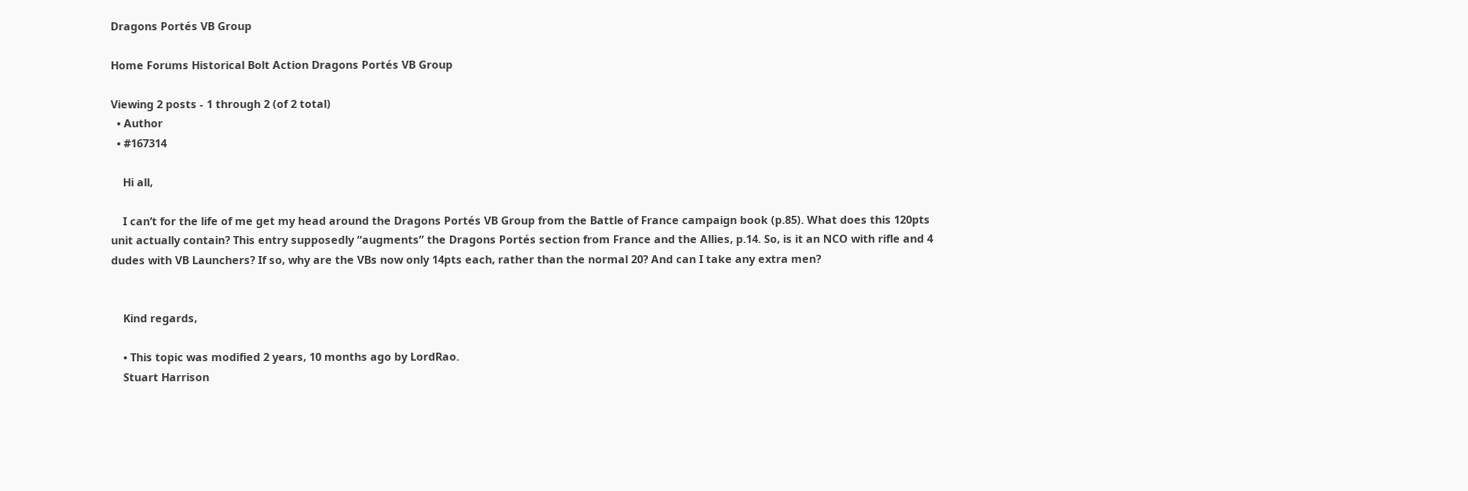Dragons Portés VB Group

Home Forums Historical Bolt Action Dragons Portés VB Group

Viewing 2 posts - 1 through 2 (of 2 total)
  • Author
  • #167314

    Hi all,

    I can’t for the life of me get my head around the Dragons Portés VB Group from the Battle of France campaign book (p.85). What does this 120pts unit actually contain? This entry supposedly “augments” the Dragons Portés section from France and the Allies, p.14. So, is it an NCO with rifle and 4 dudes with VB Launchers? If so, why are the VBs now only 14pts each, rather than the normal 20? And can I take any extra men?


    Kind regards,

    • This topic was modified 2 years, 10 months ago by LordRao.
    Stuart Harrison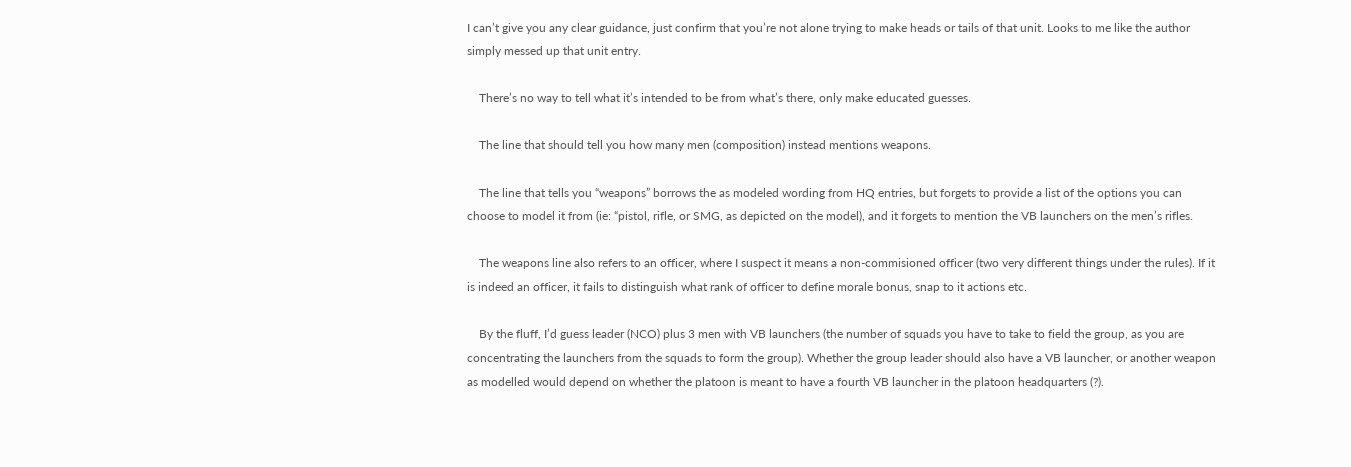I can’t give you any clear guidance, just confirm that you’re not alone trying to make heads or tails of that unit. Looks to me like the author simply messed up that unit entry.

    There’s no way to tell what it’s intended to be from what’s there, only make educated guesses.

    The line that should tell you how many men (composition) instead mentions weapons.

    The line that tells you “weapons” borrows the as modeled wording from HQ entries, but forgets to provide a list of the options you can choose to model it from (ie: “pistol, rifle, or SMG, as depicted on the model), and it forgets to mention the VB launchers on the men’s rifles.

    The weapons line also refers to an officer, where I suspect it means a non-commisioned officer (two very different things under the rules). If it is indeed an officer, it fails to distinguish what rank of officer to define morale bonus, snap to it actions etc.

    By the fluff, I’d guess leader (NCO) plus 3 men with VB launchers (the number of squads you have to take to field the group, as you are concentrating the launchers from the squads to form the group). Whether the group leader should also have a VB launcher, or another weapon as modelled would depend on whether the platoon is meant to have a fourth VB launcher in the platoon headquarters (?).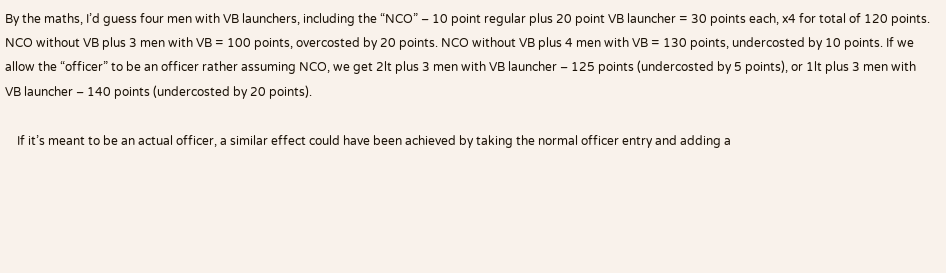By the maths, I’d guess four men with VB launchers, including the “NCO” – 10 point regular plus 20 point VB launcher = 30 points each, x4 for total of 120 points. NCO without VB plus 3 men with VB = 100 points, overcosted by 20 points. NCO without VB plus 4 men with VB = 130 points, undercosted by 10 points. If we allow the “officer” to be an officer rather assuming NCO, we get 2lt plus 3 men with VB launcher – 125 points (undercosted by 5 points), or 1lt plus 3 men with VB launcher – 140 points (undercosted by 20 points).

    If it’s meant to be an actual officer, a similar effect could have been achieved by taking the normal officer entry and adding a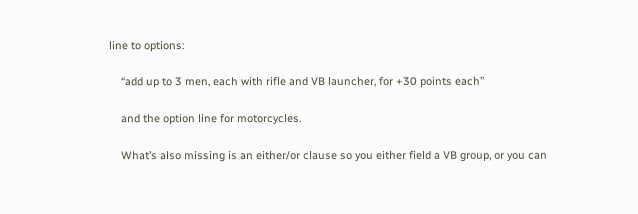line to options:

    “add up to 3 men, each with rifle and VB launcher, for +30 points each”

    and the option line for motorcycles.

    What’s also missing is an either/or clause so you either field a VB group, or you can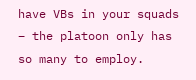have VBs in your squads – the platoon only has so many to employ.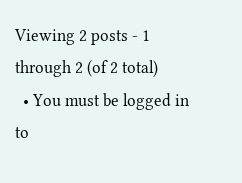Viewing 2 posts - 1 through 2 (of 2 total)
  • You must be logged in to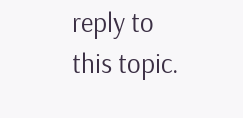reply to this topic.